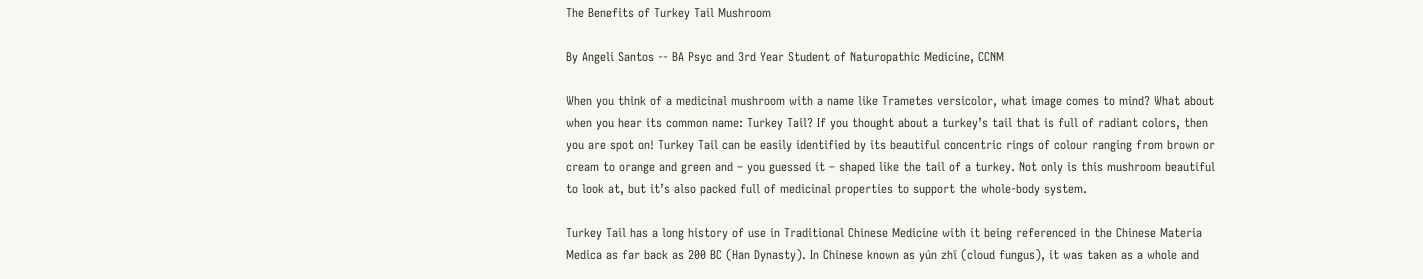The Benefits of Turkey Tail Mushroom

By Angeli Santos -- BA Psyc and 3rd Year Student of Naturopathic Medicine, CCNM

When you think of a medicinal mushroom with a name like Trametes versicolor, what image comes to mind? What about when you hear its common name: Turkey Tail? If you thought about a turkey’s tail that is full of radiant colors, then you are spot on! Turkey Tail can be easily identified by its beautiful concentric rings of colour ranging from brown or cream to orange and green and – you guessed it – shaped like the tail of a turkey. Not only is this mushroom beautiful to look at, but it’s also packed full of medicinal properties to support the whole-body system.

Turkey Tail has a long history of use in Traditional Chinese Medicine with it being referenced in the Chinese Materia Medica as far back as 200 BC (Han Dynasty). In Chinese known as yún zhī (cloud fungus), it was taken as a whole and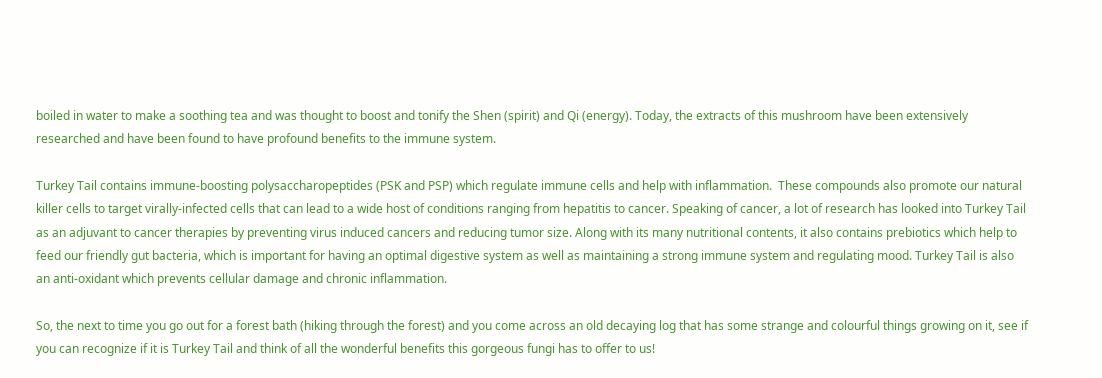boiled in water to make a soothing tea and was thought to boost and tonify the Shen (spirit) and Qi (energy). Today, the extracts of this mushroom have been extensively researched and have been found to have profound benefits to the immune system.

Turkey Tail contains immune-boosting polysaccharopeptides (PSK and PSP) which regulate immune cells and help with inflammation.  These compounds also promote our natural killer cells to target virally-infected cells that can lead to a wide host of conditions ranging from hepatitis to cancer. Speaking of cancer, a lot of research has looked into Turkey Tail as an adjuvant to cancer therapies by preventing virus induced cancers and reducing tumor size. Along with its many nutritional contents, it also contains prebiotics which help to feed our friendly gut bacteria, which is important for having an optimal digestive system as well as maintaining a strong immune system and regulating mood. Turkey Tail is also an anti-oxidant which prevents cellular damage and chronic inflammation.

So, the next to time you go out for a forest bath (hiking through the forest) and you come across an old decaying log that has some strange and colourful things growing on it, see if you can recognize if it is Turkey Tail and think of all the wonderful benefits this gorgeous fungi has to offer to us!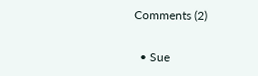Comments (2)

  • Sue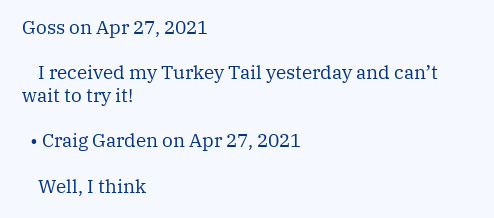Goss on Apr 27, 2021

    I received my Turkey Tail yesterday and can’t wait to try it!

  • Craig Garden on Apr 27, 2021

    Well, I think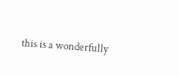this is a wonderfully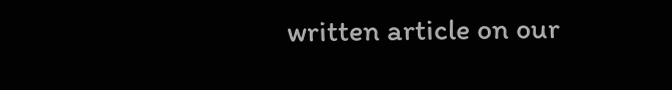written article on our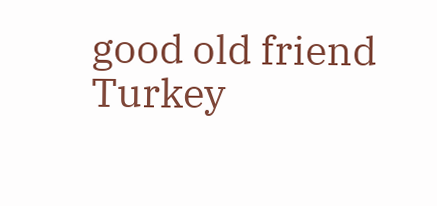good old friend Turkey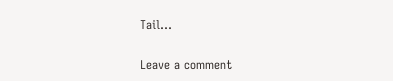Tail…

Leave a comment